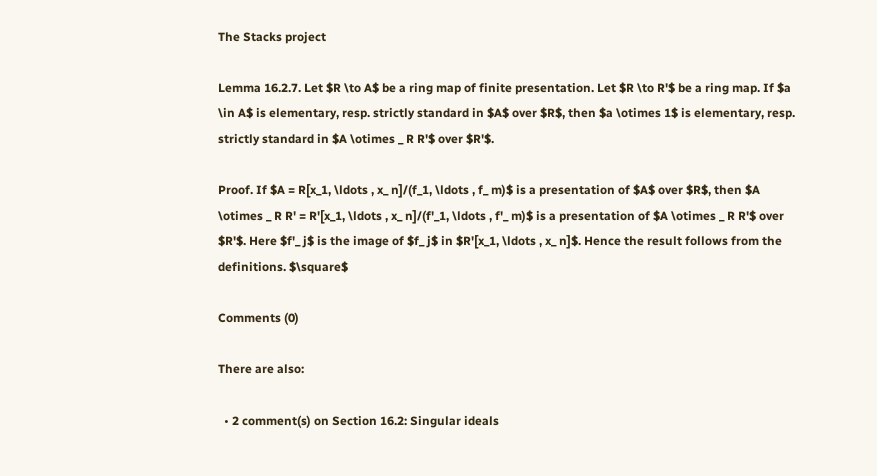The Stacks project

Lemma 16.2.7. Let $R \to A$ be a ring map of finite presentation. Let $R \to R'$ be a ring map. If $a \in A$ is elementary, resp. strictly standard in $A$ over $R$, then $a \otimes 1$ is elementary, resp. strictly standard in $A \otimes _ R R'$ over $R'$.

Proof. If $A = R[x_1, \ldots , x_ n]/(f_1, \ldots , f_ m)$ is a presentation of $A$ over $R$, then $A \otimes _ R R' = R'[x_1, \ldots , x_ n]/(f'_1, \ldots , f'_ m)$ is a presentation of $A \otimes _ R R'$ over $R'$. Here $f'_ j$ is the image of $f_ j$ in $R'[x_1, \ldots , x_ n]$. Hence the result follows from the definitions. $\square$

Comments (0)

There are also:

  • 2 comment(s) on Section 16.2: Singular ideals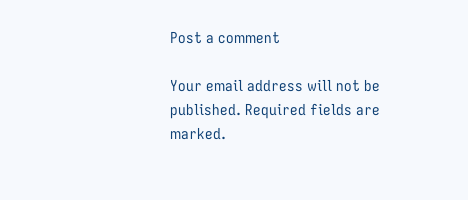Post a comment

Your email address will not be published. Required fields are marked.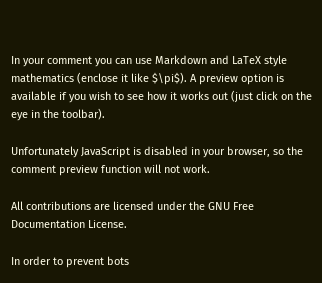In your comment you can use Markdown and LaTeX style mathematics (enclose it like $\pi$). A preview option is available if you wish to see how it works out (just click on the eye in the toolbar).

Unfortunately JavaScript is disabled in your browser, so the comment preview function will not work.

All contributions are licensed under the GNU Free Documentation License.

In order to prevent bots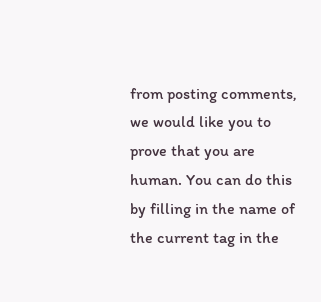from posting comments, we would like you to prove that you are human. You can do this by filling in the name of the current tag in the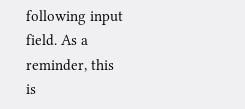following input field. As a reminder, this is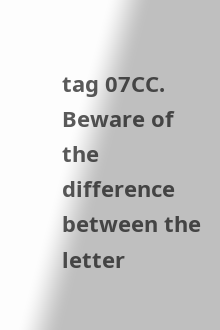tag 07CC. Beware of the difference between the letter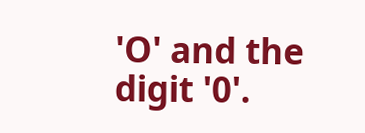'O' and the digit '0'.